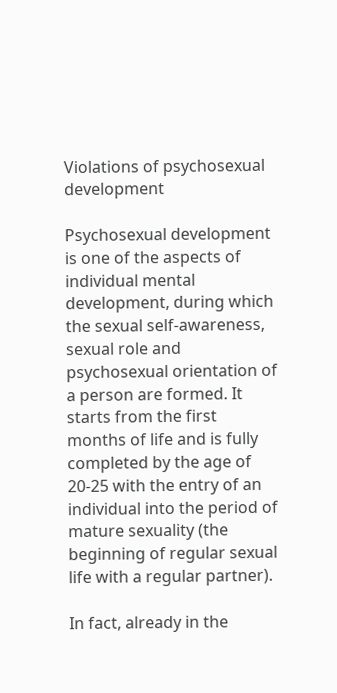Violations of psychosexual development

Psychosexual development is one of the aspects of individual mental development, during which the sexual self-awareness, sexual role and psychosexual orientation of a person are formed. It starts from the first months of life and is fully completed by the age of 20-25 with the entry of an individual into the period of mature sexuality (the beginning of regular sexual life with a regular partner).

In fact, already in the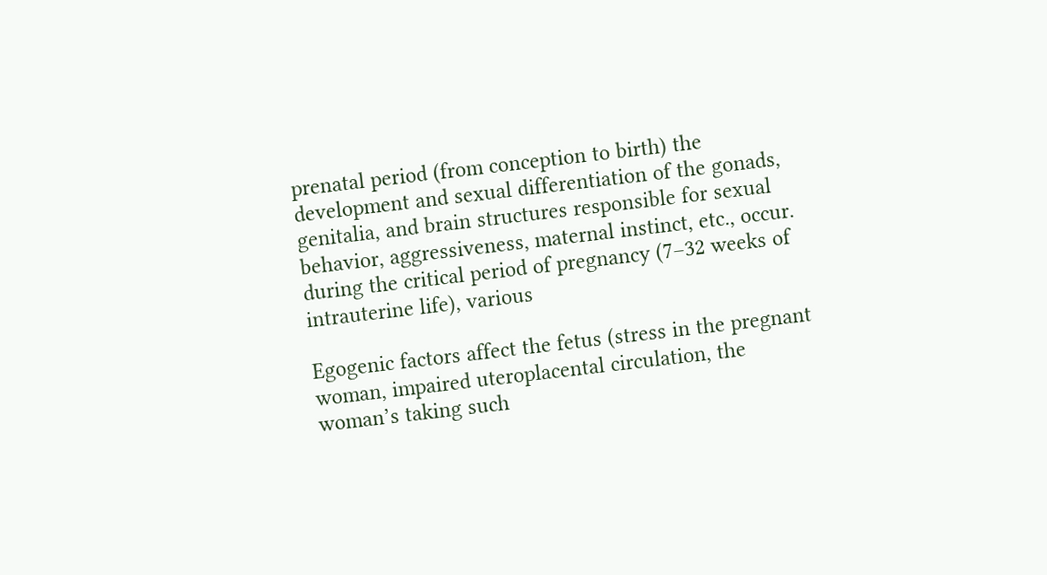prenatal period (from conception to birth) the development and sexual differentiation of the gonads, genitalia, and brain structures responsible for sexual behavior, aggressiveness, maternal instinct, etc., occur. during the critical period of pregnancy (7–32 weeks of intrauterine life), various

Egogenic factors affect the fetus (stress in the pregnant woman, impaired uteroplacental circulation, the woman’s taking such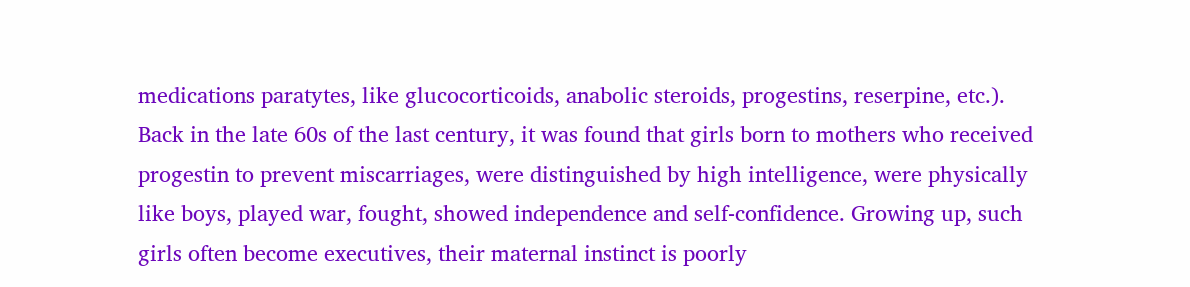medications paratytes, like glucocorticoids, anabolic steroids, progestins, reserpine, etc.). Back in the late 60s of the last century, it was found that girls born to mothers who received progestin to prevent miscarriages, were distinguished by high intelligence, were physically like boys, played war, fought, showed independence and self-confidence. Growing up, such girls often become executives, their maternal instinct is poorly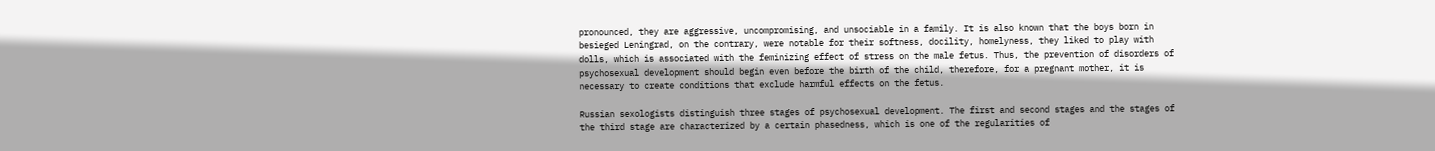pronounced, they are aggressive, uncompromising, and unsociable in a family. It is also known that the boys born in besieged Leningrad, on the contrary, were notable for their softness, docility, homelyness, they liked to play with dolls, which is associated with the feminizing effect of stress on the male fetus. Thus, the prevention of disorders of psychosexual development should begin even before the birth of the child, therefore, for a pregnant mother, it is necessary to create conditions that exclude harmful effects on the fetus.

Russian sexologists distinguish three stages of psychosexual development. The first and second stages and the stages of the third stage are characterized by a certain phasedness, which is one of the regularities of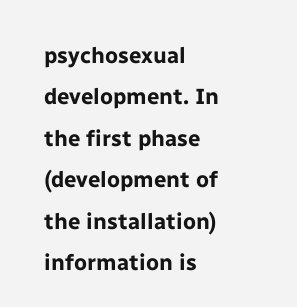psychosexual development. In the first phase (development of the installation) information is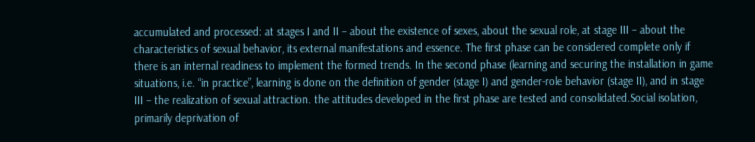accumulated and processed: at stages I and II – about the existence of sexes, about the sexual role, at stage III – about the characteristics of sexual behavior, its external manifestations and essence. The first phase can be considered complete only if there is an internal readiness to implement the formed trends. In the second phase (learning and securing the installation in game situations, i.e. “in practice”, learning is done on the definition of gender (stage I) and gender-role behavior (stage II), and in stage III – the realization of sexual attraction. the attitudes developed in the first phase are tested and consolidated.Social isolation, primarily deprivation of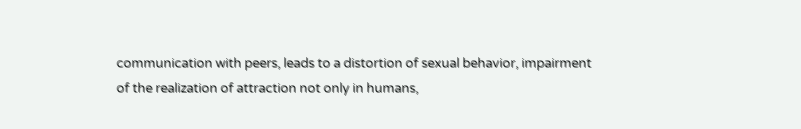communication with peers, leads to a distortion of sexual behavior, impairment of the realization of attraction not only in humans,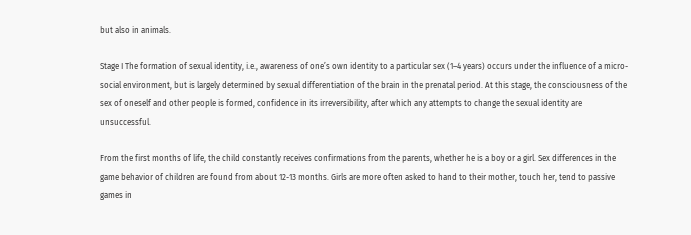but also in animals.

Stage I The formation of sexual identity, i.e., awareness of one’s own identity to a particular sex (1–4 years) occurs under the influence of a micro-social environment, but is largely determined by sexual differentiation of the brain in the prenatal period. At this stage, the consciousness of the sex of oneself and other people is formed, confidence in its irreversibility, after which any attempts to change the sexual identity are unsuccessful.

From the first months of life, the child constantly receives confirmations from the parents, whether he is a boy or a girl. Sex differences in the game behavior of children are found from about 12-13 months. Girls are more often asked to hand to their mother, touch her, tend to passive games in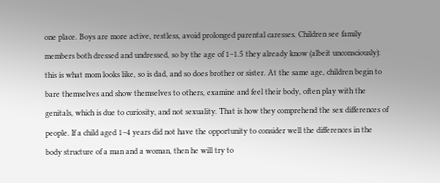one place. Boys are more active, restless, avoid prolonged parental caresses. Children see family members both dressed and undressed, so by the age of 1–1.5 they already know (albeit unconsciously): this is what mom looks like, so is dad, and so does brother or sister. At the same age, children begin to bare themselves and show themselves to others, examine and feel their body, often play with the genitals, which is due to curiosity, and not sexuality. That is how they comprehend the sex differences of people. If a child aged 1–4 years did not have the opportunity to consider well the differences in the body structure of a man and a woman, then he will try to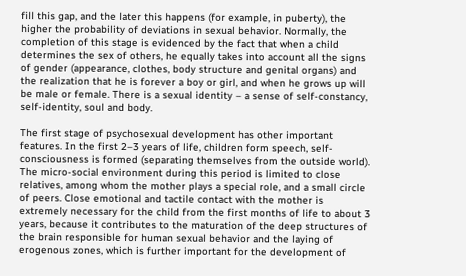fill this gap, and the later this happens (for example, in puberty), the higher the probability of deviations in sexual behavior. Normally, the completion of this stage is evidenced by the fact that when a child determines the sex of others, he equally takes into account all the signs of gender (appearance, clothes, body structure and genital organs) and the realization that he is forever a boy or girl, and when he grows up will be male or female. There is a sexual identity – a sense of self-constancy, self-identity, soul and body.

The first stage of psychosexual development has other important features. In the first 2–3 years of life, children form speech, self-consciousness is formed (separating themselves from the outside world). The micro-social environment during this period is limited to close relatives, among whom the mother plays a special role, and a small circle of peers. Close emotional and tactile contact with the mother is extremely necessary for the child from the first months of life to about 3 years, because it contributes to the maturation of the deep structures of the brain responsible for human sexual behavior and the laying of erogenous zones, which is further important for the development of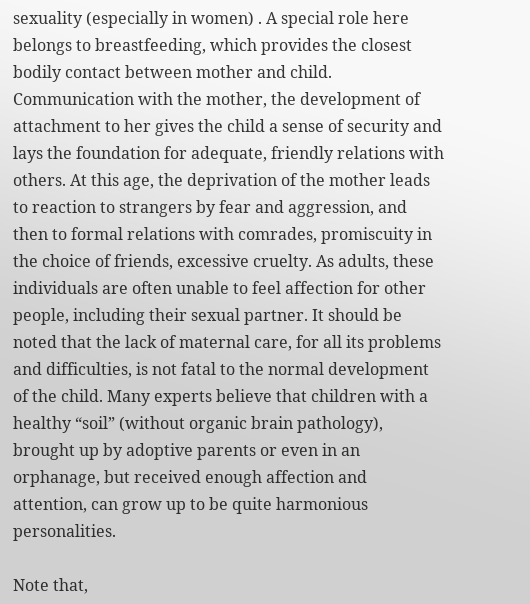sexuality (especially in women) . A special role here belongs to breastfeeding, which provides the closest bodily contact between mother and child. Communication with the mother, the development of attachment to her gives the child a sense of security and lays the foundation for adequate, friendly relations with others. At this age, the deprivation of the mother leads to reaction to strangers by fear and aggression, and then to formal relations with comrades, promiscuity in the choice of friends, excessive cruelty. As adults, these individuals are often unable to feel affection for other people, including their sexual partner. It should be noted that the lack of maternal care, for all its problems and difficulties, is not fatal to the normal development of the child. Many experts believe that children with a healthy “soil” (without organic brain pathology), brought up by adoptive parents or even in an orphanage, but received enough affection and attention, can grow up to be quite harmonious personalities.

Note that,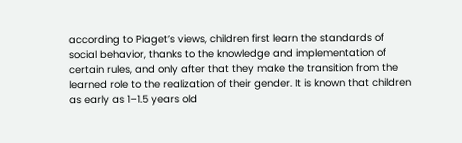according to Piaget’s views, children first learn the standards of social behavior, thanks to the knowledge and implementation of certain rules, and only after that they make the transition from the learned role to the realization of their gender. It is known that children as early as 1–1.5 years old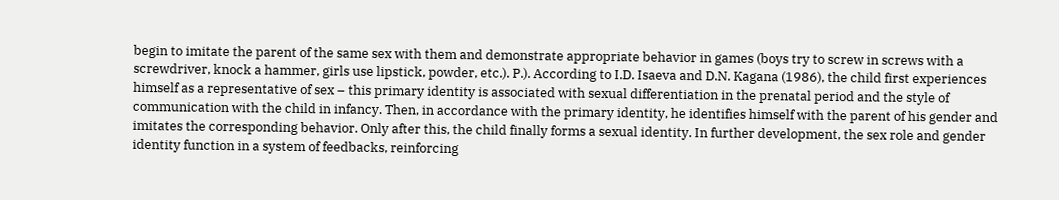begin to imitate the parent of the same sex with them and demonstrate appropriate behavior in games (boys try to screw in screws with a screwdriver, knock a hammer, girls use lipstick, powder, etc.). P.). According to I.D. Isaeva and D.N. Kagana (1986), the child first experiences himself as a representative of sex – this primary identity is associated with sexual differentiation in the prenatal period and the style of communication with the child in infancy. Then, in accordance with the primary identity, he identifies himself with the parent of his gender and imitates the corresponding behavior. Only after this, the child finally forms a sexual identity. In further development, the sex role and gender identity function in a system of feedbacks, reinforcing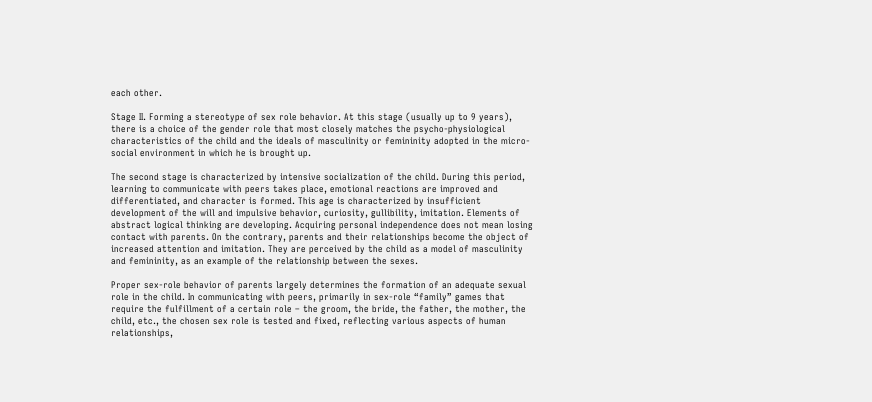each other.

Stage II. Forming a stereotype of sex role behavior. At this stage (usually up to 9 years), there is a choice of the gender role that most closely matches the psycho-physiological characteristics of the child and the ideals of masculinity or femininity adopted in the micro-social environment in which he is brought up.

The second stage is characterized by intensive socialization of the child. During this period, learning to communicate with peers takes place, emotional reactions are improved and differentiated, and character is formed. This age is characterized by insufficient development of the will and impulsive behavior, curiosity, gullibility, imitation. Elements of abstract logical thinking are developing. Acquiring personal independence does not mean losing contact with parents. On the contrary, parents and their relationships become the object of increased attention and imitation. They are perceived by the child as a model of masculinity and femininity, as an example of the relationship between the sexes.

Proper sex-role behavior of parents largely determines the formation of an adequate sexual role in the child. In communicating with peers, primarily in sex-role “family” games that require the fulfillment of a certain role – the groom, the bride, the father, the mother, the child, etc., the chosen sex role is tested and fixed, reflecting various aspects of human relationships,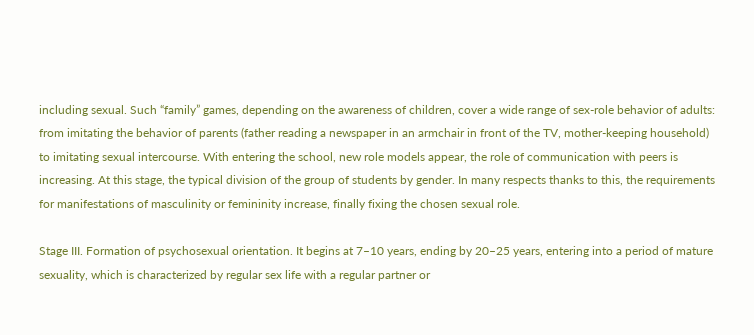including sexual. Such “family” games, depending on the awareness of children, cover a wide range of sex-role behavior of adults: from imitating the behavior of parents (father reading a newspaper in an armchair in front of the TV, mother-keeping household) to imitating sexual intercourse. With entering the school, new role models appear, the role of communication with peers is increasing. At this stage, the typical division of the group of students by gender. In many respects thanks to this, the requirements for manifestations of masculinity or femininity increase, finally fixing the chosen sexual role.

Stage III. Formation of psychosexual orientation. It begins at 7–10 years, ending by 20–25 years, entering into a period of mature sexuality, which is characterized by regular sex life with a regular partner or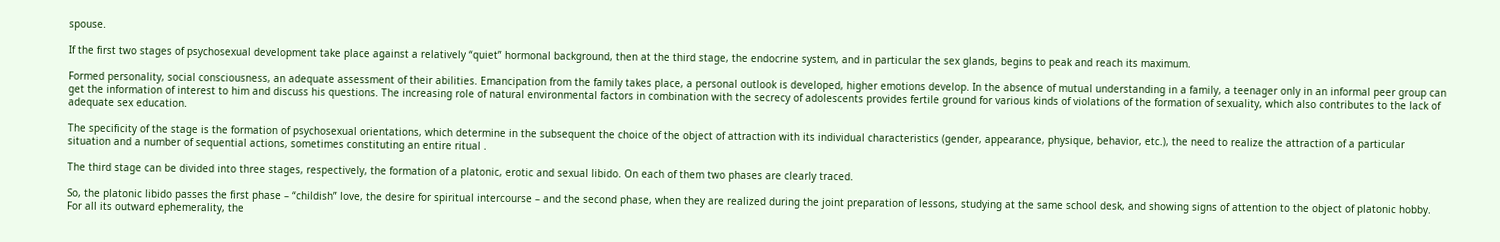spouse.

If the first two stages of psychosexual development take place against a relatively “quiet” hormonal background, then at the third stage, the endocrine system, and in particular the sex glands, begins to peak and reach its maximum.

Formed personality, social consciousness, an adequate assessment of their abilities. Emancipation from the family takes place, a personal outlook is developed, higher emotions develop. In the absence of mutual understanding in a family, a teenager only in an informal peer group can get the information of interest to him and discuss his questions. The increasing role of natural environmental factors in combination with the secrecy of adolescents provides fertile ground for various kinds of violations of the formation of sexuality, which also contributes to the lack of adequate sex education.

The specificity of the stage is the formation of psychosexual orientations, which determine in the subsequent the choice of the object of attraction with its individual characteristics (gender, appearance, physique, behavior, etc.), the need to realize the attraction of a particular situation and a number of sequential actions, sometimes constituting an entire ritual .

The third stage can be divided into three stages, respectively, the formation of a platonic, erotic and sexual libido. On each of them two phases are clearly traced.

So, the platonic libido passes the first phase – “childish” love, the desire for spiritual intercourse – and the second phase, when they are realized during the joint preparation of lessons, studying at the same school desk, and showing signs of attention to the object of platonic hobby. For all its outward ephemerality, the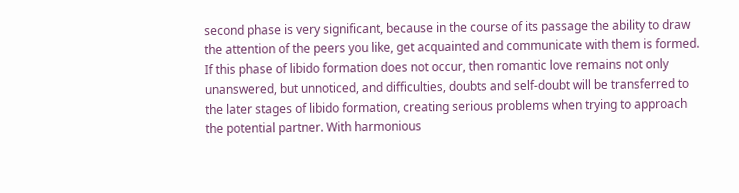second phase is very significant, because in the course of its passage the ability to draw the attention of the peers you like, get acquainted and communicate with them is formed. If this phase of libido formation does not occur, then romantic love remains not only unanswered, but unnoticed, and difficulties, doubts and self-doubt will be transferred to the later stages of libido formation, creating serious problems when trying to approach the potential partner. With harmonious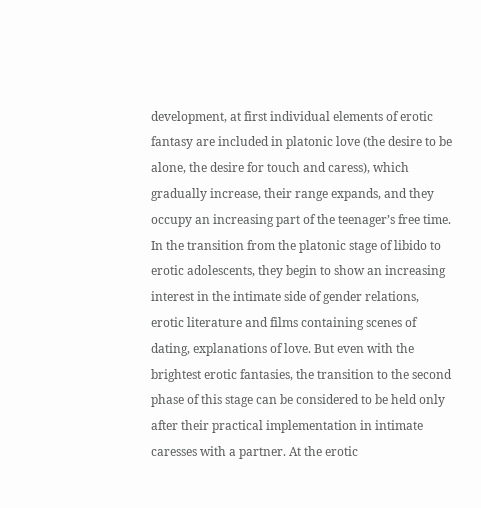development, at first individual elements of erotic fantasy are included in platonic love (the desire to be alone, the desire for touch and caress), which gradually increase, their range expands, and they occupy an increasing part of the teenager’s free time. In the transition from the platonic stage of libido to erotic adolescents, they begin to show an increasing interest in the intimate side of gender relations, erotic literature and films containing scenes of dating, explanations of love. But even with the brightest erotic fantasies, the transition to the second phase of this stage can be considered to be held only after their practical implementation in intimate caresses with a partner. At the erotic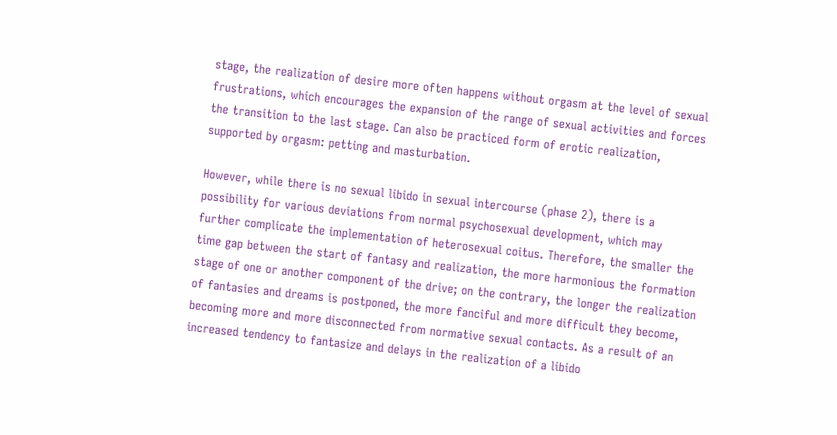stage, the realization of desire more often happens without orgasm at the level of sexual frustrations, which encourages the expansion of the range of sexual activities and forces the transition to the last stage. Can also be practiced form of erotic realization, supported by orgasm: petting and masturbation.

However, while there is no sexual libido in sexual intercourse (phase 2), there is a possibility for various deviations from normal psychosexual development, which may further complicate the implementation of heterosexual coitus. Therefore, the smaller the time gap between the start of fantasy and realization, the more harmonious the formation stage of one or another component of the drive; on the contrary, the longer the realization of fantasies and dreams is postponed, the more fanciful and more difficult they become, becoming more and more disconnected from normative sexual contacts. As a result of an increased tendency to fantasize and delays in the realization of a libido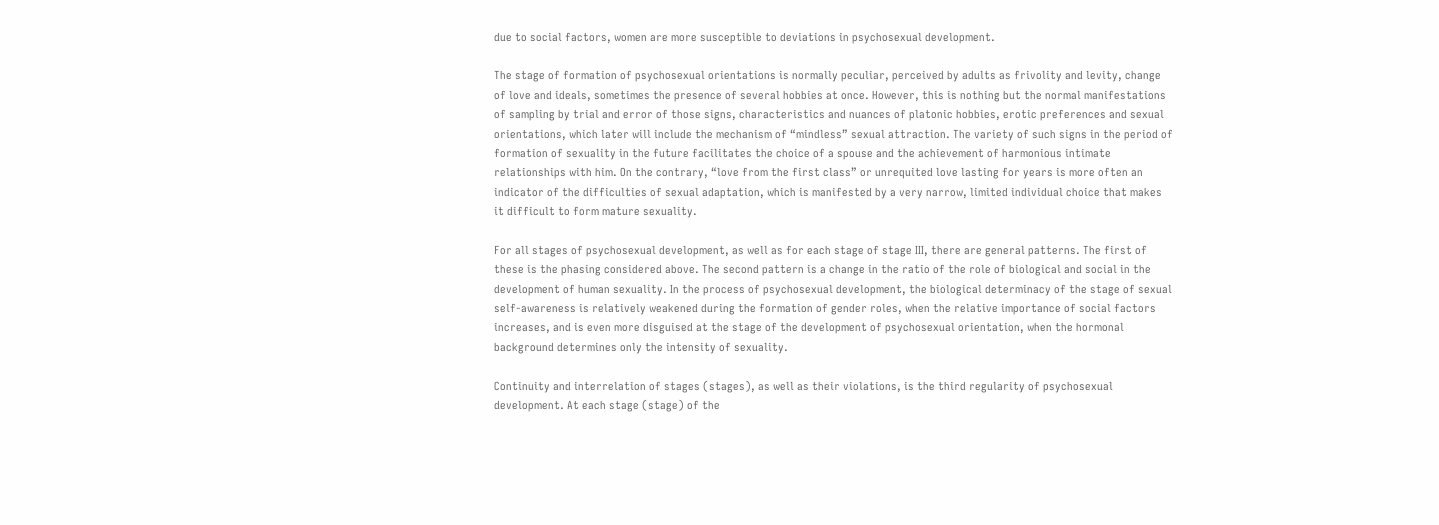due to social factors, women are more susceptible to deviations in psychosexual development.

The stage of formation of psychosexual orientations is normally peculiar, perceived by adults as frivolity and levity, change of love and ideals, sometimes the presence of several hobbies at once. However, this is nothing but the normal manifestations of sampling by trial and error of those signs, characteristics and nuances of platonic hobbies, erotic preferences and sexual orientations, which later will include the mechanism of “mindless” sexual attraction. The variety of such signs in the period of formation of sexuality in the future facilitates the choice of a spouse and the achievement of harmonious intimate relationships with him. On the contrary, “love from the first class” or unrequited love lasting for years is more often an indicator of the difficulties of sexual adaptation, which is manifested by a very narrow, limited individual choice that makes it difficult to form mature sexuality.

For all stages of psychosexual development, as well as for each stage of stage III, there are general patterns. The first of these is the phasing considered above. The second pattern is a change in the ratio of the role of biological and social in the development of human sexuality. In the process of psychosexual development, the biological determinacy of the stage of sexual self-awareness is relatively weakened during the formation of gender roles, when the relative importance of social factors increases, and is even more disguised at the stage of the development of psychosexual orientation, when the hormonal background determines only the intensity of sexuality.

Continuity and interrelation of stages (stages), as well as their violations, is the third regularity of psychosexual development. At each stage (stage) of the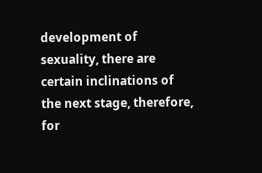development of sexuality, there are certain inclinations of the next stage, therefore, for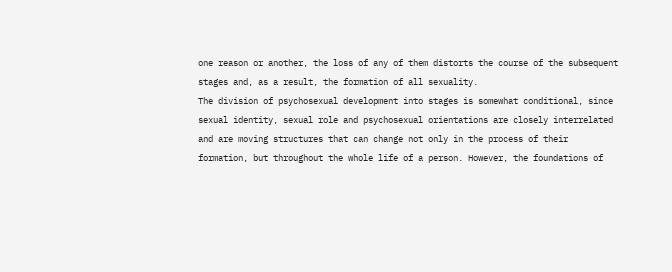one reason or another, the loss of any of them distorts the course of the subsequent stages and, as a result, the formation of all sexuality.
The division of psychosexual development into stages is somewhat conditional, since sexual identity, sexual role and psychosexual orientations are closely interrelated and are moving structures that can change not only in the process of their formation, but throughout the whole life of a person. However, the foundations of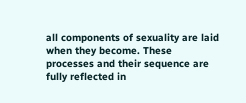all components of sexuality are laid when they become. These processes and their sequence are fully reflected in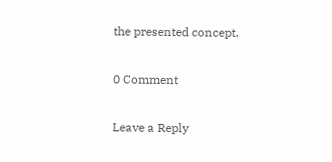the presented concept.

0 Comment

Leave a Reply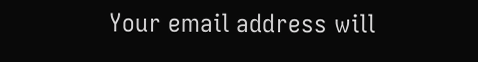Your email address will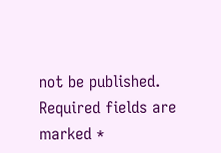not be published. Required fields are marked *